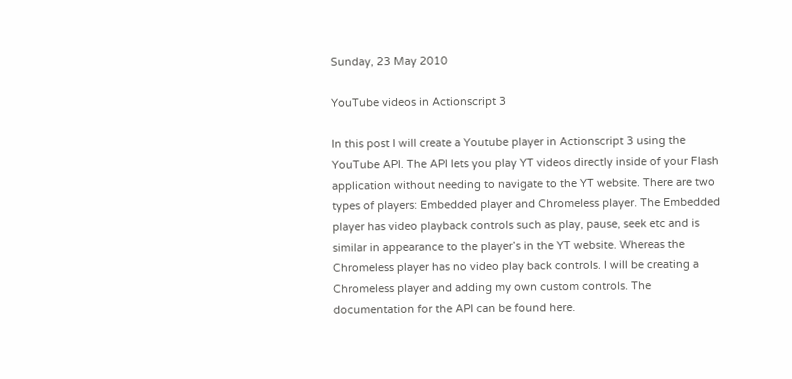Sunday, 23 May 2010

YouTube videos in Actionscript 3

In this post I will create a Youtube player in Actionscript 3 using the YouTube API. The API lets you play YT videos directly inside of your Flash application without needing to navigate to the YT website. There are two types of players: Embedded player and Chromeless player. The Embedded player has video playback controls such as play, pause, seek etc and is similar in appearance to the player’s in the YT website. Whereas the Chromeless player has no video play back controls. I will be creating a Chromeless player and adding my own custom controls. The documentation for the API can be found here.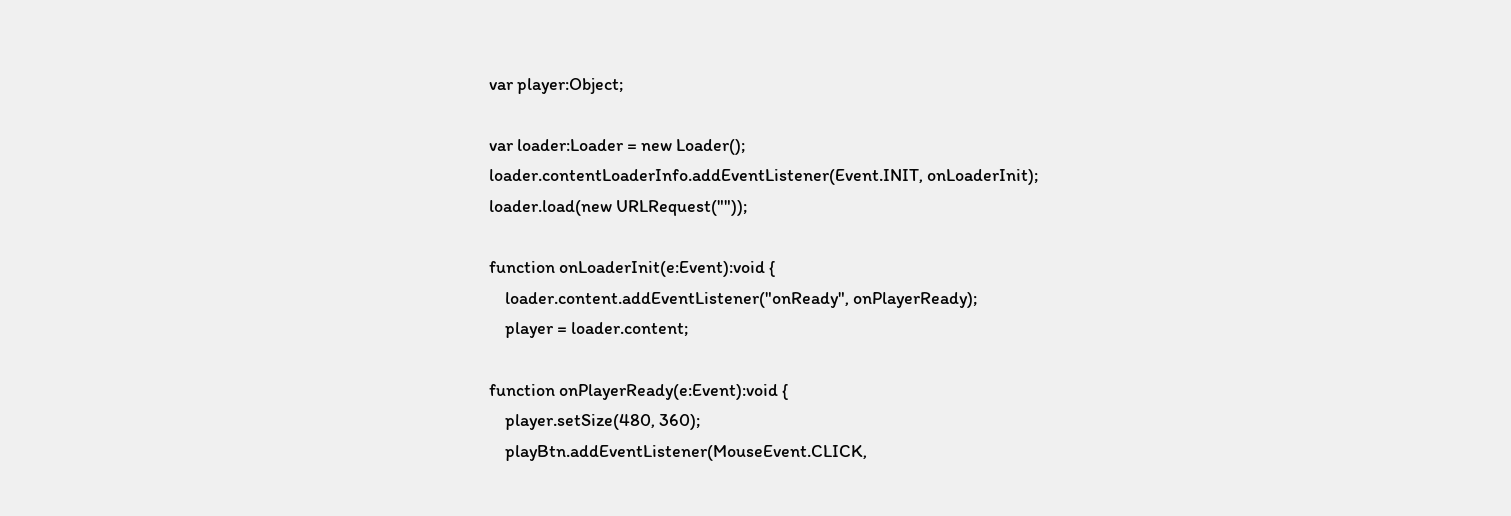var player:Object;

var loader:Loader = new Loader();
loader.contentLoaderInfo.addEventListener(Event.INIT, onLoaderInit);
loader.load(new URLRequest(""));

function onLoaderInit(e:Event):void {
    loader.content.addEventListener("onReady", onPlayerReady);
    player = loader.content;

function onPlayerReady(e:Event):void {
    player.setSize(480, 360);
    playBtn.addEventListener(MouseEvent.CLICK,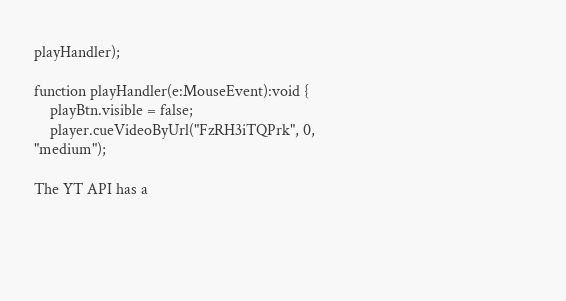playHandler);

function playHandler(e:MouseEvent):void {
    playBtn.visible = false;
    player.cueVideoByUrl("FzRH3iTQPrk", 0, "medium");

The YT API has a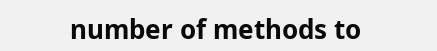number of methods to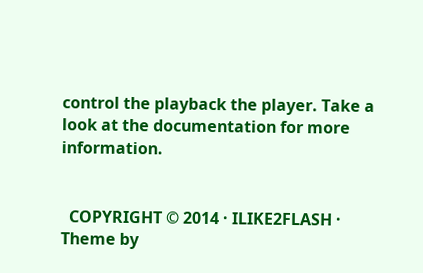control the playback the player. Take a look at the documentation for more information.


  COPYRIGHT © 2014 · ILIKE2FLASH · Theme by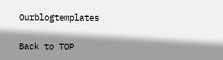Ourblogtemplates

Back to TOP